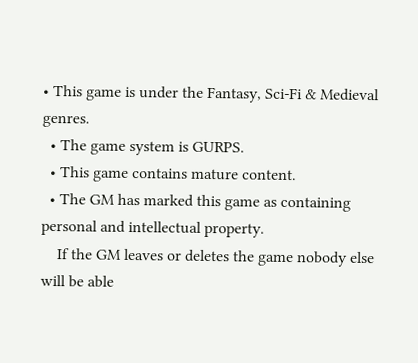• This game is under the Fantasy, Sci-Fi & Medieval genres.
  • The game system is GURPS.
  • This game contains mature content.
  • The GM has marked this game as containing personal and intellectual property.
    If the GM leaves or deletes the game nobody else will be able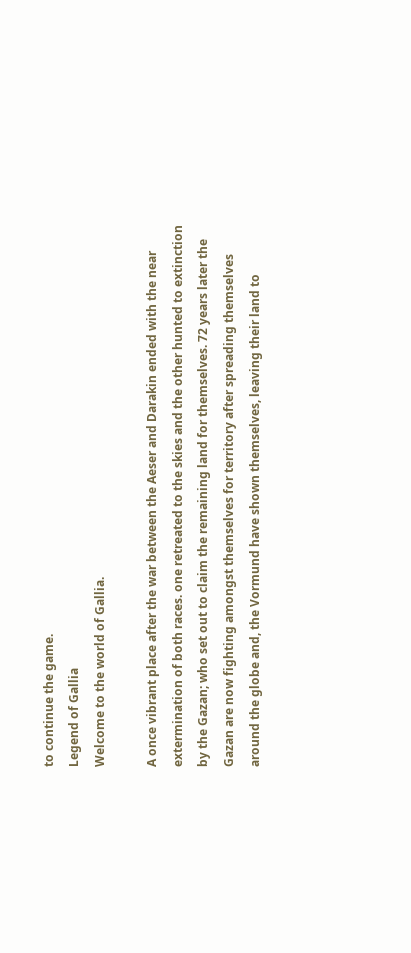to continue the game.
Legend of Gallia
Welcome to the world of Gallia.

A once vibrant place after the war between the Aeser and Darakin ended with the near extermination of both races. one retreated to the skies and the other hunted to extinction by the Gazan; who set out to claim the remaining land for themselves. 72 years later the Gazan are now fighting amongst themselves for territory after spreading themselves around the globe and, the Vormund have shown themselves, leaving their land to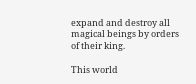expand and destroy all magical beings by orders of their king.

This world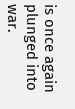is once again plunged into war.